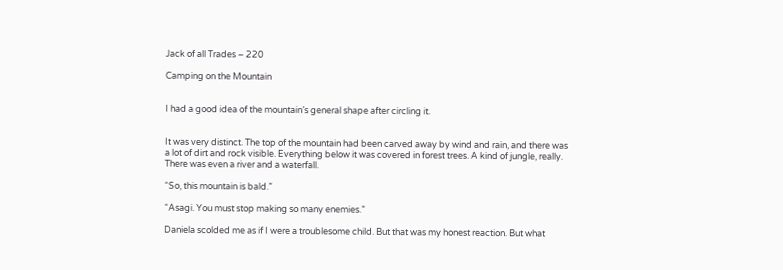Jack of all Trades – 220

Camping on the Mountain


I had a good idea of the mountain’s general shape after circling it.


It was very distinct. The top of the mountain had been carved away by wind and rain, and there was a lot of dirt and rock visible. Everything below it was covered in forest trees. A kind of jungle, really. There was even a river and a waterfall.

“So, this mountain is bald.”

“Asagi. You must stop making so many enemies.”

Daniela scolded me as if I were a troublesome child. But that was my honest reaction. But what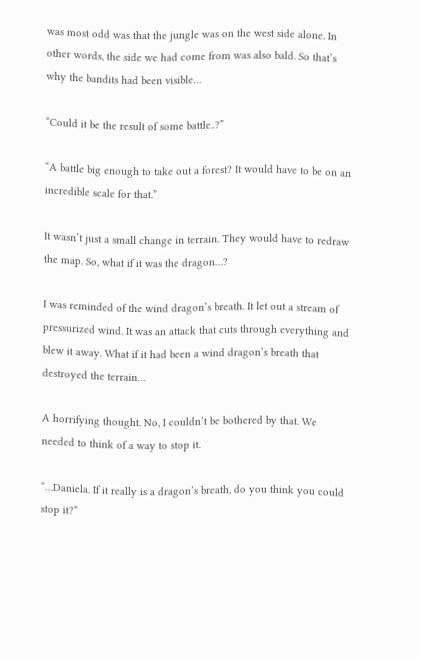was most odd was that the jungle was on the west side alone. In other words, the side we had come from was also bald. So that’s why the bandits had been visible…

“Could it be the result of some battle..?”

“A battle big enough to take out a forest? It would have to be on an incredible scale for that.”

It wasn’t just a small change in terrain. They would have to redraw the map. So, what if it was the dragon…?

I was reminded of the wind dragon’s breath. It let out a stream of pressurized wind. It was an attack that cuts through everything and blew it away. What if it had been a wind dragon’s breath that destroyed the terrain…

A horrifying thought. No, I couldn’t be bothered by that. We needed to think of a way to stop it.

“…Daniela. If it really is a dragon’s breath, do you think you could stop it?”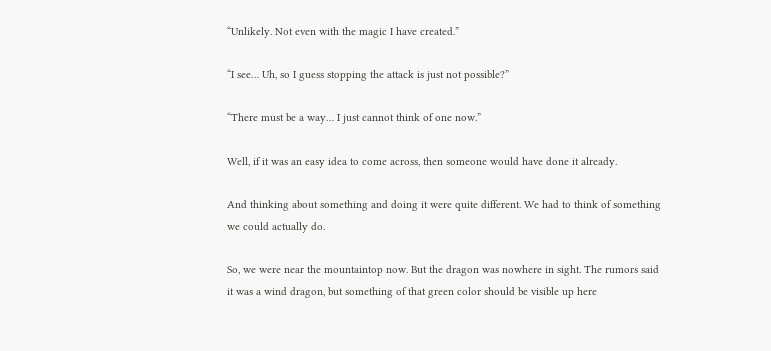“Unlikely. Not even with the magic I have created.”

“I see… Uh, so I guess stopping the attack is just not possible?”

“There must be a way… I just cannot think of one now.”

Well, if it was an easy idea to come across, then someone would have done it already.

And thinking about something and doing it were quite different. We had to think of something we could actually do.

So, we were near the mountaintop now. But the dragon was nowhere in sight. The rumors said it was a wind dragon, but something of that green color should be visible up here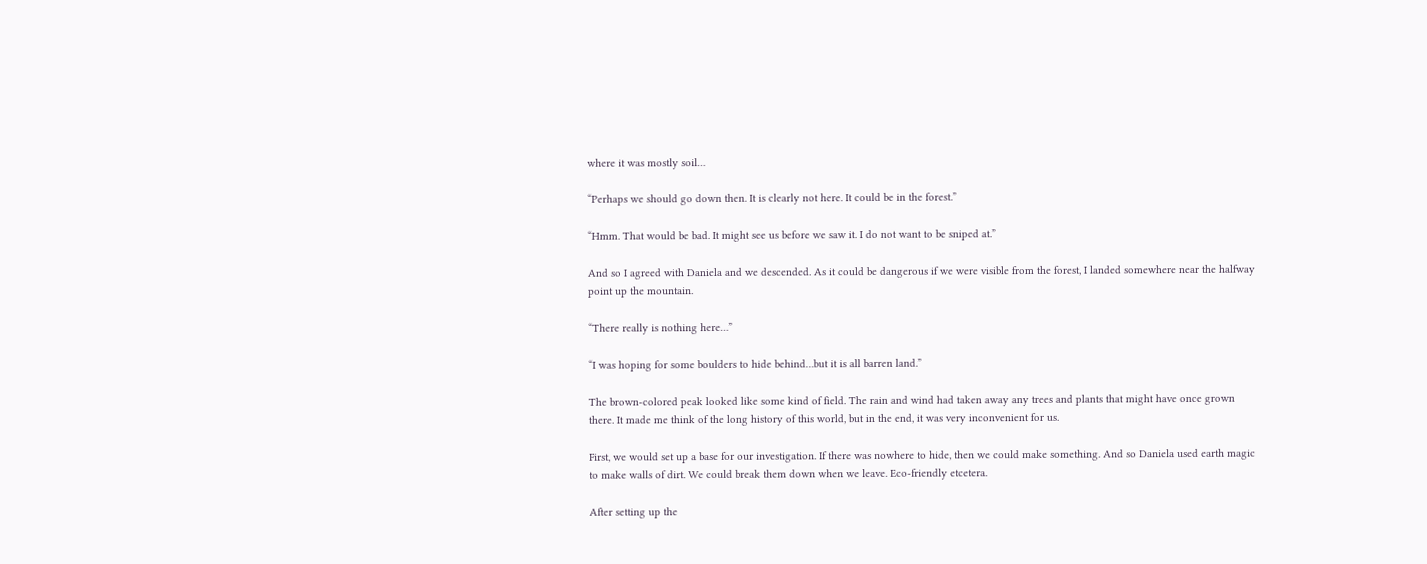where it was mostly soil…

“Perhaps we should go down then. It is clearly not here. It could be in the forest.”

“Hmm. That would be bad. It might see us before we saw it. I do not want to be sniped at.”

And so I agreed with Daniela and we descended. As it could be dangerous if we were visible from the forest, I landed somewhere near the halfway point up the mountain.

“There really is nothing here…”

“I was hoping for some boulders to hide behind…but it is all barren land.”

The brown-colored peak looked like some kind of field. The rain and wind had taken away any trees and plants that might have once grown there. It made me think of the long history of this world, but in the end, it was very inconvenient for us.

First, we would set up a base for our investigation. If there was nowhere to hide, then we could make something. And so Daniela used earth magic to make walls of dirt. We could break them down when we leave. Eco-friendly etcetera.

After setting up the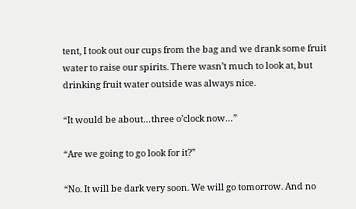tent, I took out our cups from the bag and we drank some fruit water to raise our spirits. There wasn’t much to look at, but drinking fruit water outside was always nice.

“It would be about…three o’clock now…”

“Are we going to go look for it?”

“No. It will be dark very soon. We will go tomorrow. And no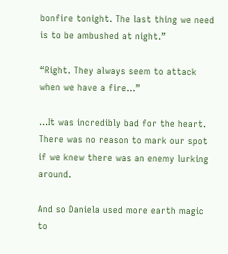bonfire tonight. The last thing we need is to be ambushed at night.”

“Right. They always seem to attack when we have a fire…”

…It was incredibly bad for the heart. There was no reason to mark our spot if we knew there was an enemy lurking around.

And so Daniela used more earth magic to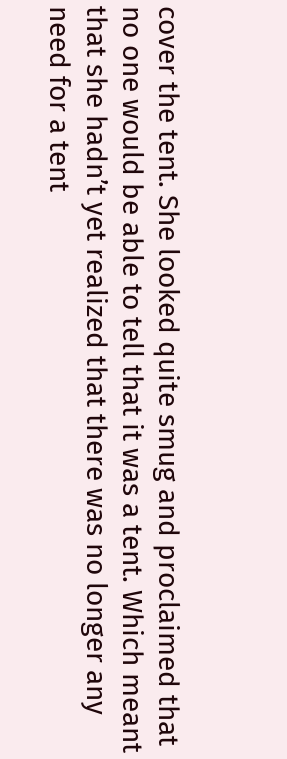cover the tent. She looked quite smug and proclaimed that no one would be able to tell that it was a tent. Which meant that she hadn’t yet realized that there was no longer any need for a tent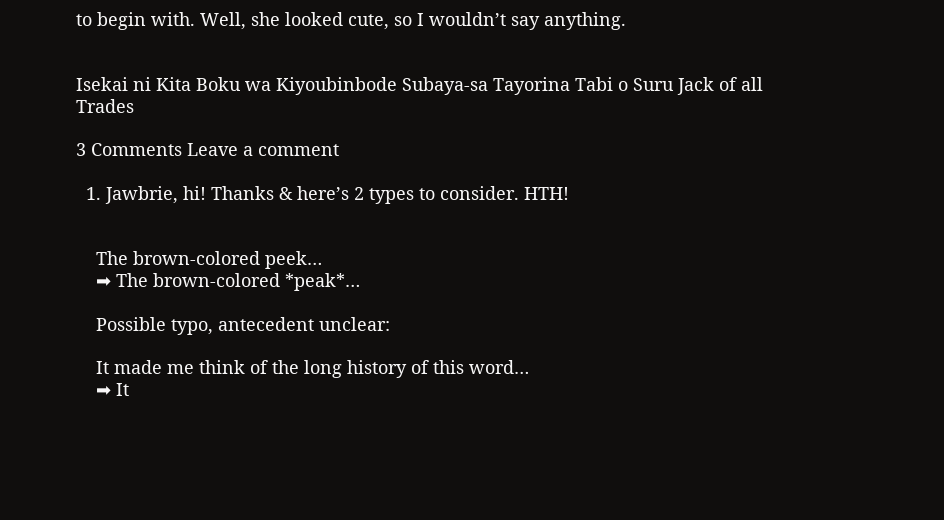to begin with. Well, she looked cute, so I wouldn’t say anything.


Isekai ni Kita Boku wa Kiyoubinbode Subaya-sa Tayorina Tabi o Suru Jack of all Trades

3 Comments Leave a comment

  1. Jawbrie, hi! Thanks & here’s 2 types to consider. HTH!


    The brown-colored peek…
    ➡ The brown-colored *peak*…

    Possible typo, antecedent unclear:

    It made me think of the long history of this word…
    ➡ It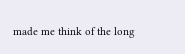made me think of the long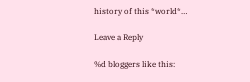history of this *world*…

Leave a Reply

%d bloggers like this: